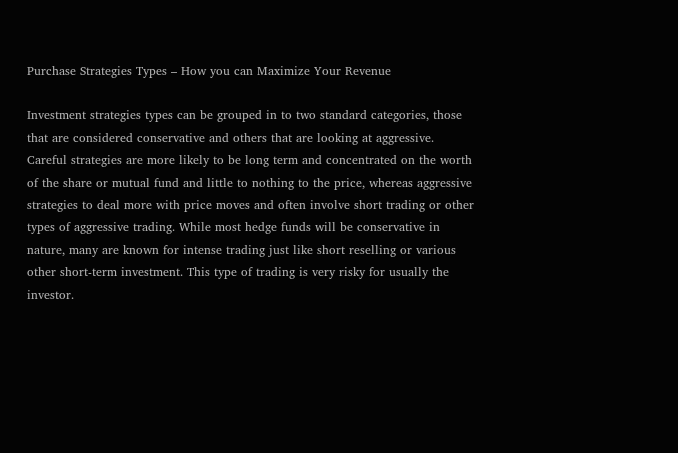Purchase Strategies Types – How you can Maximize Your Revenue

Investment strategies types can be grouped in to two standard categories, those that are considered conservative and others that are looking at aggressive. Careful strategies are more likely to be long term and concentrated on the worth of the share or mutual fund and little to nothing to the price, whereas aggressive strategies to deal more with price moves and often involve short trading or other types of aggressive trading. While most hedge funds will be conservative in nature, many are known for intense trading just like short reselling or various other short-term investment. This type of trading is very risky for usually the investor.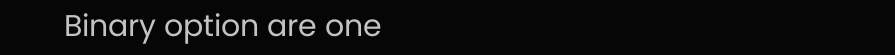Binary option are one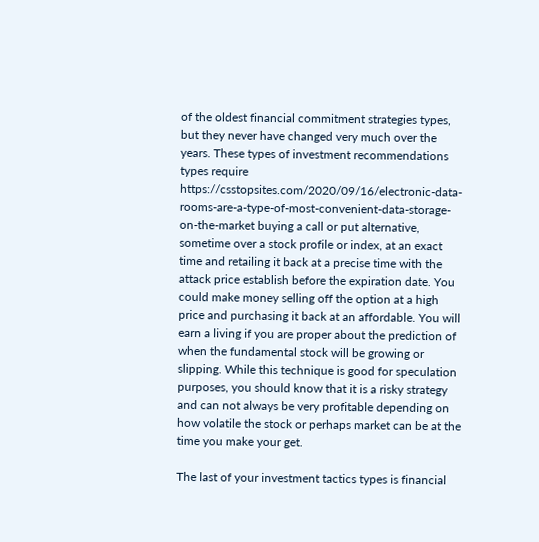of the oldest financial commitment strategies types, but they never have changed very much over the years. These types of investment recommendations types require https://csstopsites.com/2020/09/16/electronic-data-rooms-are-a-type-of-most-convenient-data-storage-on-the-market buying a call or put alternative, sometime over a stock profile or index, at an exact time and retailing it back at a precise time with the attack price establish before the expiration date. You could make money selling off the option at a high price and purchasing it back at an affordable. You will earn a living if you are proper about the prediction of when the fundamental stock will be growing or slipping. While this technique is good for speculation purposes, you should know that it is a risky strategy and can not always be very profitable depending on how volatile the stock or perhaps market can be at the time you make your get.

The last of your investment tactics types is financial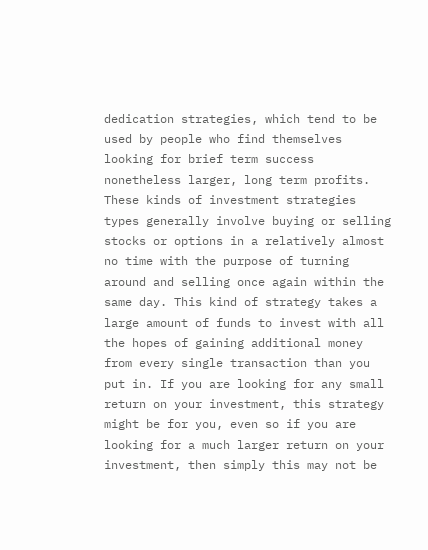dedication strategies, which tend to be used by people who find themselves looking for brief term success nonetheless larger, long term profits. These kinds of investment strategies types generally involve buying or selling stocks or options in a relatively almost no time with the purpose of turning around and selling once again within the same day. This kind of strategy takes a large amount of funds to invest with all the hopes of gaining additional money from every single transaction than you put in. If you are looking for any small return on your investment, this strategy might be for you, even so if you are looking for a much larger return on your investment, then simply this may not be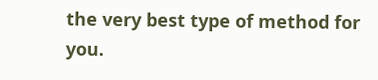the very best type of method for you.